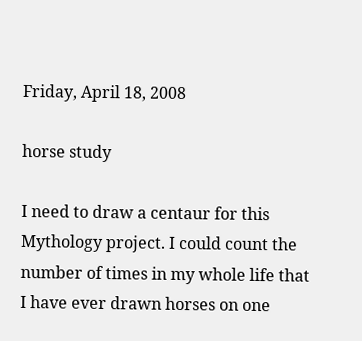Friday, April 18, 2008

horse study

I need to draw a centaur for this Mythology project. I could count the number of times in my whole life that I have ever drawn horses on one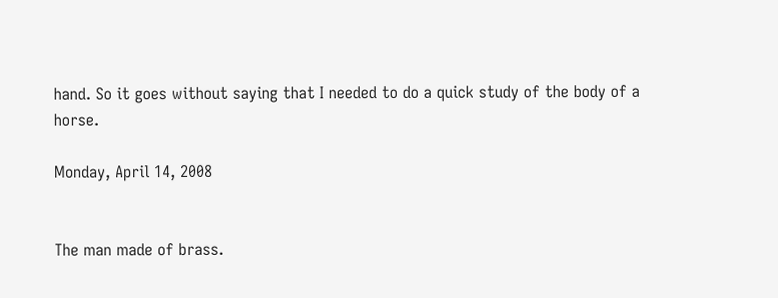hand. So it goes without saying that I needed to do a quick study of the body of a horse.

Monday, April 14, 2008


The man made of brass.